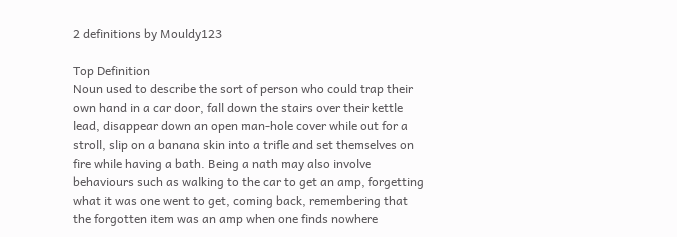2 definitions by Mouldy123

Top Definition
Noun used to describe the sort of person who could trap their own hand in a car door, fall down the stairs over their kettle lead, disappear down an open man-hole cover while out for a stroll, slip on a banana skin into a trifle and set themselves on fire while having a bath. Being a nath may also involve behaviours such as walking to the car to get an amp, forgetting what it was one went to get, coming back, remembering that the forgotten item was an amp when one finds nowhere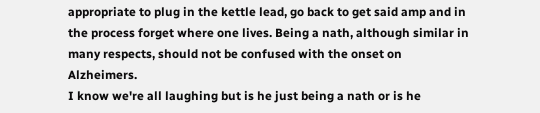appropriate to plug in the kettle lead, go back to get said amp and in the process forget where one lives. Being a nath, although similar in many respects, should not be confused with the onset on Alzheimers.
I know we're all laughing but is he just being a nath or is he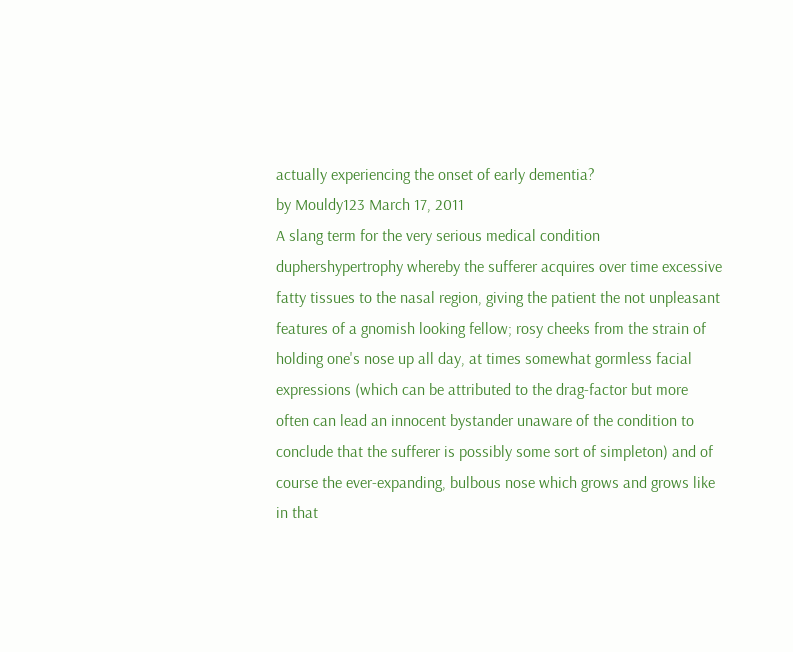actually experiencing the onset of early dementia?
by Mouldy123 March 17, 2011
A slang term for the very serious medical condition duphershypertrophy whereby the sufferer acquires over time excessive fatty tissues to the nasal region, giving the patient the not unpleasant features of a gnomish looking fellow; rosy cheeks from the strain of holding one's nose up all day, at times somewhat gormless facial expressions (which can be attributed to the drag-factor but more often can lead an innocent bystander unaware of the condition to conclude that the sufferer is possibly some sort of simpleton) and of course the ever-expanding, bulbous nose which grows and grows like in that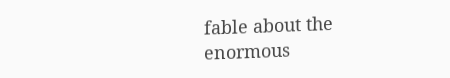fable about the enormous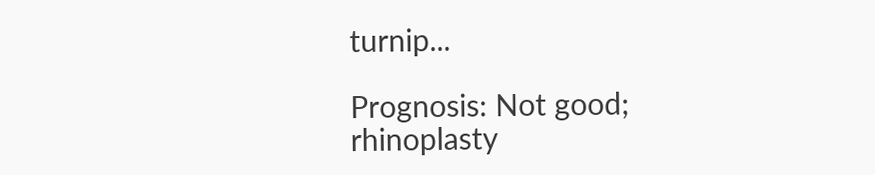turnip...

Prognosis: Not good; rhinoplasty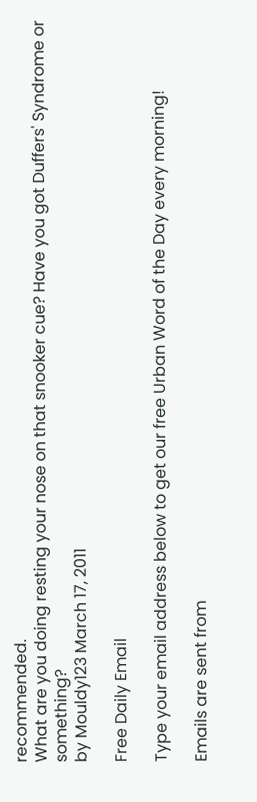recommended.
What are you doing resting your nose on that snooker cue? Have you got Duffers' Syndrome or something?
by Mouldy123 March 17, 2011

Free Daily Email

Type your email address below to get our free Urban Word of the Day every morning!

Emails are sent from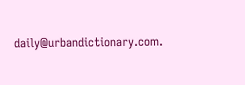daily@urbandictionary.com.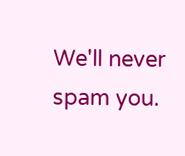We'll never spam you.